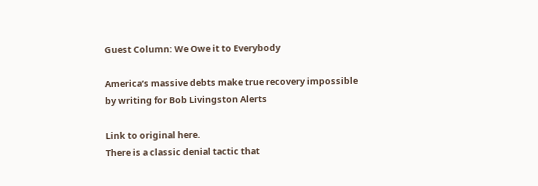Guest Column: We Owe it to Everybody

America’s massive debts make true recovery impossible
by writing for Bob Livingston Alerts

Link to original here.
There is a classic denial tactic that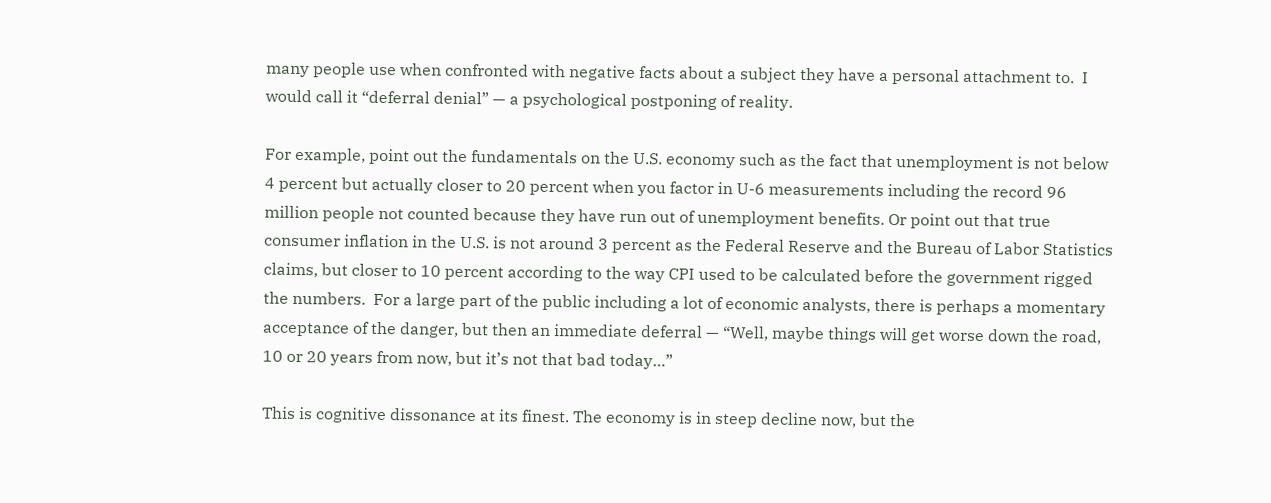many people use when confronted with negative facts about a subject they have a personal attachment to.  I would call it “deferral denial” — a psychological postponing of reality.

For example, point out the fundamentals on the U.S. economy such as the fact that unemployment is not below 4 percent but actually closer to 20 percent when you factor in U-6 measurements including the record 96 million people not counted because they have run out of unemployment benefits. Or point out that true consumer inflation in the U.S. is not around 3 percent as the Federal Reserve and the Bureau of Labor Statistics claims, but closer to 10 percent according to the way CPI used to be calculated before the government rigged the numbers.  For a large part of the public including a lot of economic analysts, there is perhaps a momentary acceptance of the danger, but then an immediate deferral — “Well, maybe things will get worse down the road, 10 or 20 years from now, but it’s not that bad today…”

This is cognitive dissonance at its finest. The economy is in steep decline now, but the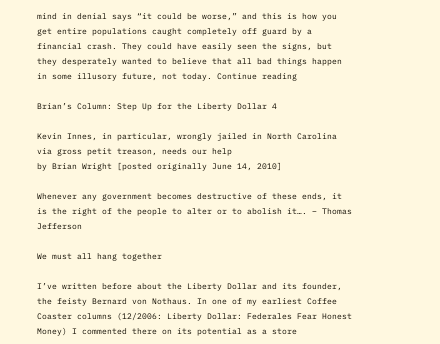mind in denial says “it could be worse,” and this is how you get entire populations caught completely off guard by a financial crash. They could have easily seen the signs, but they desperately wanted to believe that all bad things happen in some illusory future, not today. Continue reading

Brian’s Column: Step Up for the Liberty Dollar 4

Kevin Innes, in particular, wrongly jailed in North Carolina
via gross petit treason, needs our help
by Brian Wright [posted originally June 14, 2010]

Whenever any government becomes destructive of these ends, it is the right of the people to alter or to abolish it…. – Thomas Jefferson

We must all hang together

I’ve written before about the Liberty Dollar and its founder, the feisty Bernard von Nothaus. In one of my earliest Coffee Coaster columns (12/2006: Liberty Dollar: Federales Fear Honest Money) I commented there on its potential as a store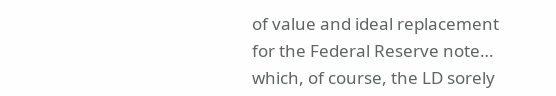of value and ideal replacement for the Federal Reserve note… which, of course, the LD sorely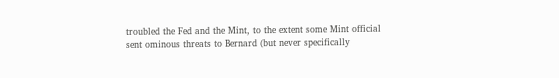troubled the Fed and the Mint, to the extent some Mint official sent ominous threats to Bernard (but never specifically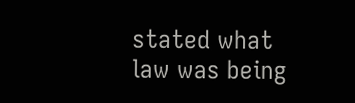stated what law was being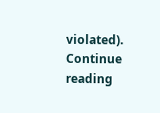violated). Continue reading